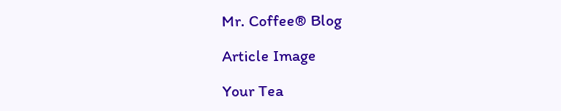Mr. Coffee® Blog

Article Image

Your Tea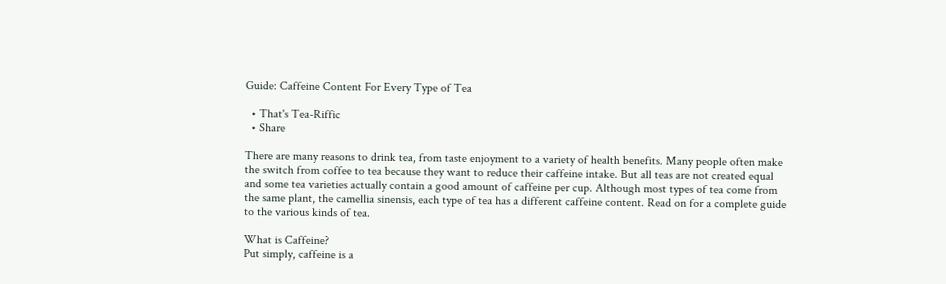Guide: Caffeine Content For Every Type of Tea

  • That's Tea-Riffic
  • Share

There are many reasons to drink tea, from taste enjoyment to a variety of health benefits. Many people often make the switch from coffee to tea because they want to reduce their caffeine intake. But all teas are not created equal and some tea varieties actually contain a good amount of caffeine per cup. Although most types of tea come from the same plant, the camellia sinensis, each type of tea has a different caffeine content. Read on for a complete guide to the various kinds of tea.

What is Caffeine?
Put simply, caffeine is a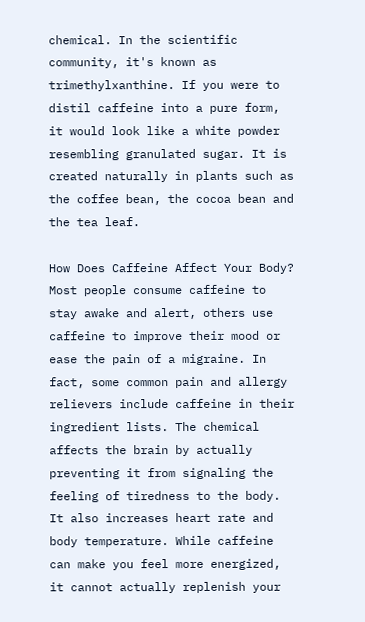chemical. In the scientific community, it's known as trimethylxanthine. If you were to distil caffeine into a pure form, it would look like a white powder resembling granulated sugar. It is created naturally in plants such as the coffee bean, the cocoa bean and the tea leaf.

How Does Caffeine Affect Your Body?
Most people consume caffeine to stay awake and alert, others use caffeine to improve their mood or ease the pain of a migraine. In fact, some common pain and allergy relievers include caffeine in their ingredient lists. The chemical affects the brain by actually preventing it from signaling the feeling of tiredness to the body. It also increases heart rate and body temperature. While caffeine can make you feel more energized, it cannot actually replenish your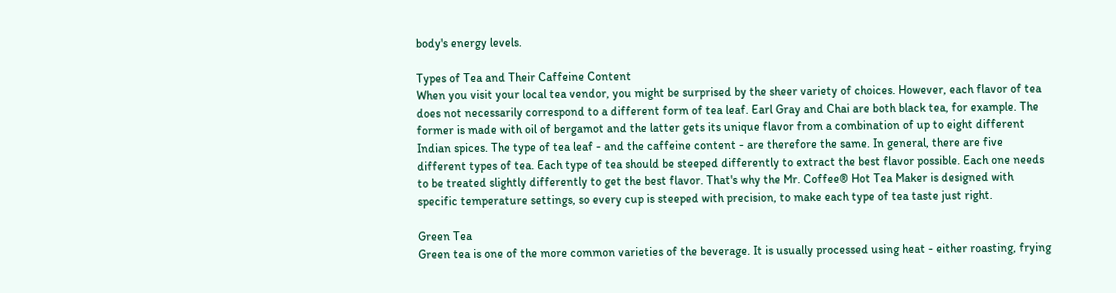body's energy levels.

Types of Tea and Their Caffeine Content
When you visit your local tea vendor, you might be surprised by the sheer variety of choices. However, each flavor of tea does not necessarily correspond to a different form of tea leaf. Earl Gray and Chai are both black tea, for example. The former is made with oil of bergamot and the latter gets its unique flavor from a combination of up to eight different Indian spices. The type of tea leaf - and the caffeine content - are therefore the same. In general, there are five different types of tea. Each type of tea should be steeped differently to extract the best flavor possible. Each one needs to be treated slightly differently to get the best flavor. That's why the Mr. Coffee® Hot Tea Maker is designed with specific temperature settings, so every cup is steeped with precision, to make each type of tea taste just right.

Green Tea
Green tea is one of the more common varieties of the beverage. It is usually processed using heat - either roasting, frying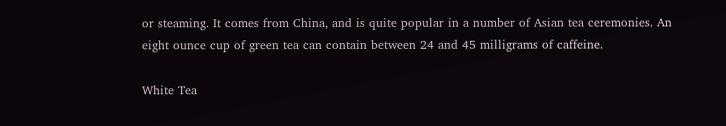or steaming. It comes from China, and is quite popular in a number of Asian tea ceremonies. An eight ounce cup of green tea can contain between 24 and 45 milligrams of caffeine.

White Tea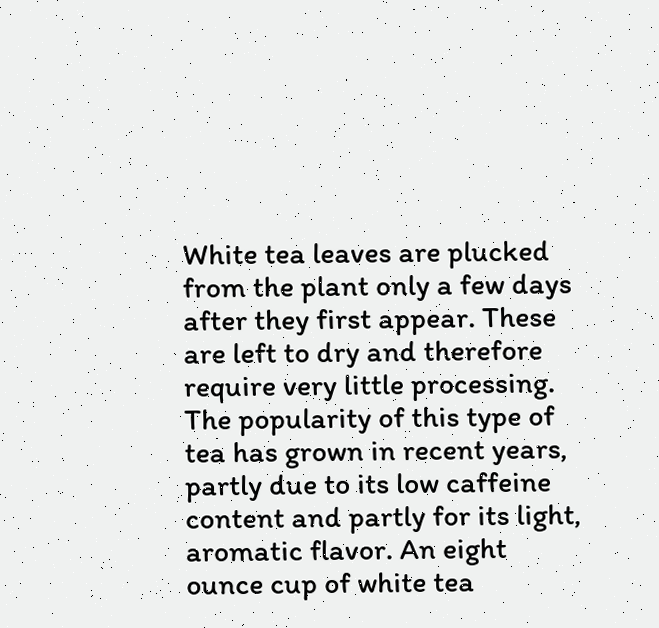White tea leaves are plucked from the plant only a few days after they first appear. These are left to dry and therefore require very little processing. The popularity of this type of tea has grown in recent years, partly due to its low caffeine content and partly for its light, aromatic flavor. An eight ounce cup of white tea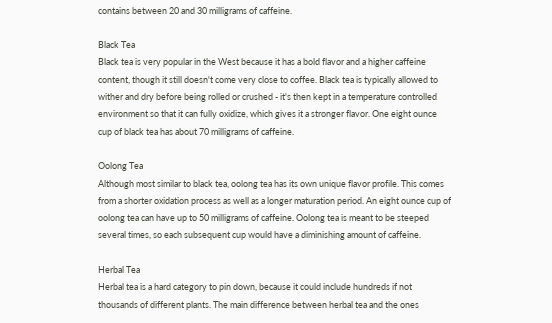contains between 20 and 30 milligrams of caffeine.

Black Tea
Black tea is very popular in the West because it has a bold flavor and a higher caffeine content, though it still doesn't come very close to coffee. Black tea is typically allowed to wither and dry before being rolled or crushed - it's then kept in a temperature controlled environment so that it can fully oxidize, which gives it a stronger flavor. One eight ounce cup of black tea has about 70 milligrams of caffeine.

Oolong Tea
Although most similar to black tea, oolong tea has its own unique flavor profile. This comes from a shorter oxidation process as well as a longer maturation period. An eight ounce cup of oolong tea can have up to 50 milligrams of caffeine. Oolong tea is meant to be steeped several times, so each subsequent cup would have a diminishing amount of caffeine.

Herbal Tea
Herbal tea is a hard category to pin down, because it could include hundreds if not thousands of different plants. The main difference between herbal tea and the ones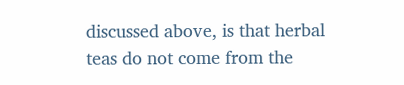discussed above, is that herbal teas do not come from the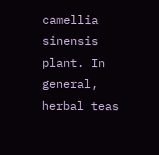camellia sinensis plant. In general, herbal teas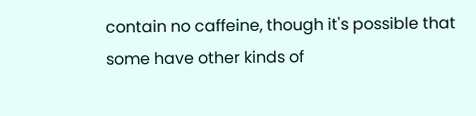contain no caffeine, though it's possible that some have other kinds of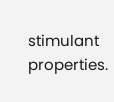stimulant properties.